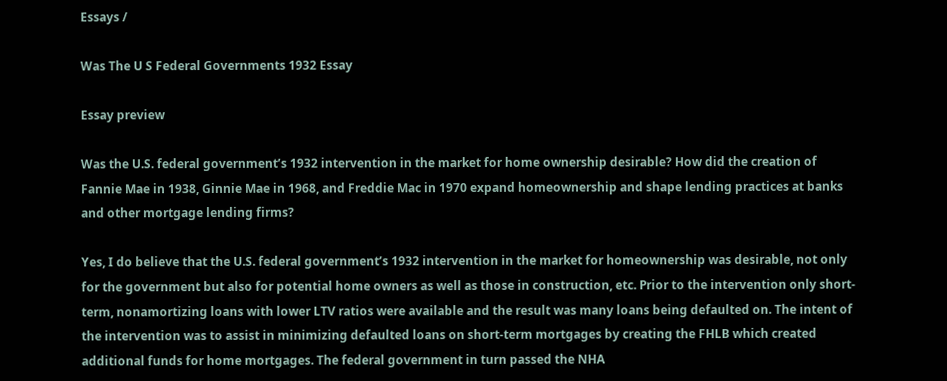Essays /

Was The U S Federal Governments 1932 Essay

Essay preview

Was the U.S. federal government’s 1932 intervention in the market for home ownership desirable? How did the creation of Fannie Mae in 1938, Ginnie Mae in 1968, and Freddie Mac in 1970 expand homeownership and shape lending practices at banks and other mortgage lending firms?

Yes, I do believe that the U.S. federal government’s 1932 intervention in the market for homeownership was desirable, not only for the government but also for potential home owners as well as those in construction, etc. Prior to the intervention only short-term, nonamortizing loans with lower LTV ratios were available and the result was many loans being defaulted on. The intent of the intervention was to assist in minimizing defaulted loans on short-term mortgages by creating the FHLB which created additional funds for home mortgages. The federal government in turn passed the NHA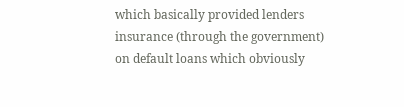which basically provided lenders insurance (through the government) on default loans which obviously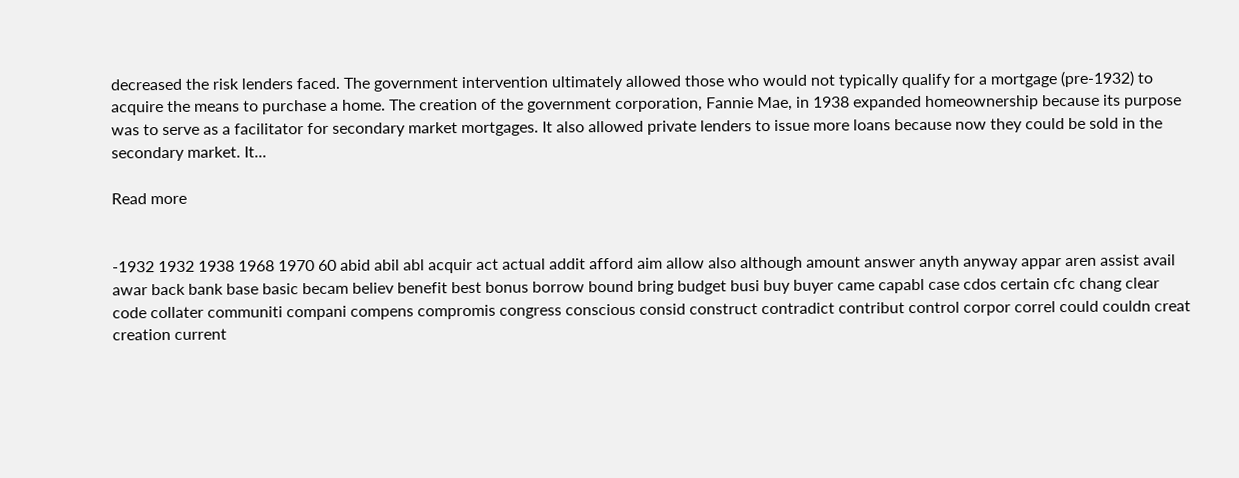decreased the risk lenders faced. The government intervention ultimately allowed those who would not typically qualify for a mortgage (pre-1932) to acquire the means to purchase a home. The creation of the government corporation, Fannie Mae, in 1938 expanded homeownership because its purpose was to serve as a facilitator for secondary market mortgages. It also allowed private lenders to issue more loans because now they could be sold in the secondary market. It...

Read more


-1932 1932 1938 1968 1970 60 abid abil abl acquir act actual addit afford aim allow also although amount answer anyth anyway appar aren assist avail awar back bank base basic becam believ benefit best bonus borrow bound bring budget busi buy buyer came capabl case cdos certain cfc chang clear code collater communiti compani compens compromis congress conscious consid construct contradict contribut control corpor correl could couldn creat creation current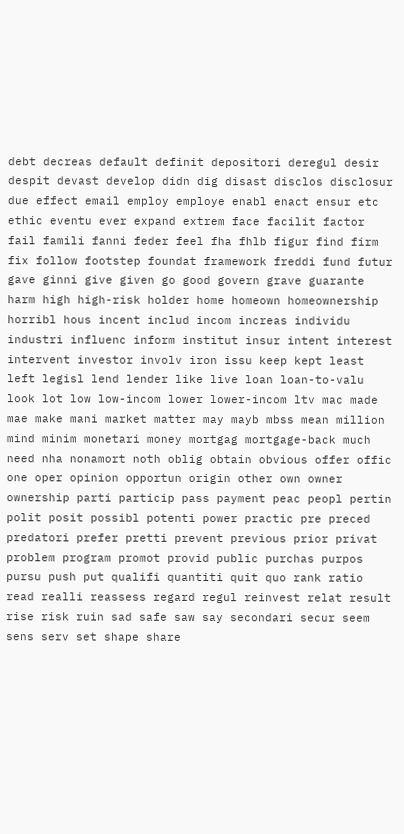debt decreas default definit depositori deregul desir despit devast develop didn dig disast disclos disclosur due effect email employ employe enabl enact ensur etc ethic eventu ever expand extrem face facilit factor fail famili fanni feder feel fha fhlb figur find firm fix follow footstep foundat framework freddi fund futur gave ginni give given go good govern grave guarante harm high high-risk holder home homeown homeownership horribl hous incent includ incom increas individu industri influenc inform institut insur intent interest intervent investor involv iron issu keep kept least left legisl lend lender like live loan loan-to-valu look lot low low-incom lower lower-incom ltv mac made mae make mani market matter may mayb mbss mean million mind minim monetari money mortgag mortgage-back much need nha nonamort noth oblig obtain obvious offer offic one oper opinion opportun origin other own owner ownership parti particip pass payment peac peopl pertin polit posit possibl potenti power practic pre preced predatori prefer pretti prevent previous prior privat problem program promot provid public purchas purpos pursu push put qualifi quantiti quit quo rank ratio read realli reassess regard regul reinvest relat result rise risk ruin sad safe saw say secondari secur seem sens serv set shape share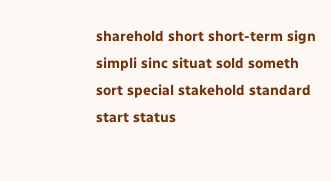sharehold short short-term sign simpli sinc situat sold someth sort special stakehold standard start status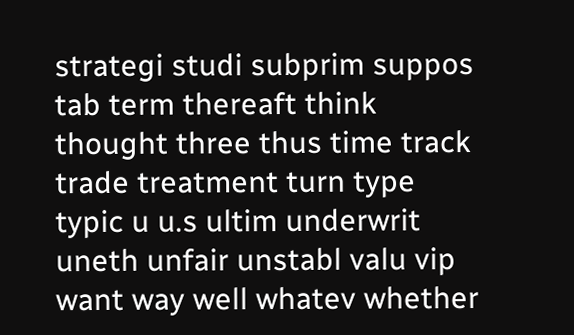strategi studi subprim suppos tab term thereaft think thought three thus time track trade treatment turn type typic u u.s ultim underwrit uneth unfair unstabl valu vip want way well whatev whether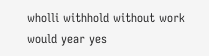wholli withhold without work would year yes